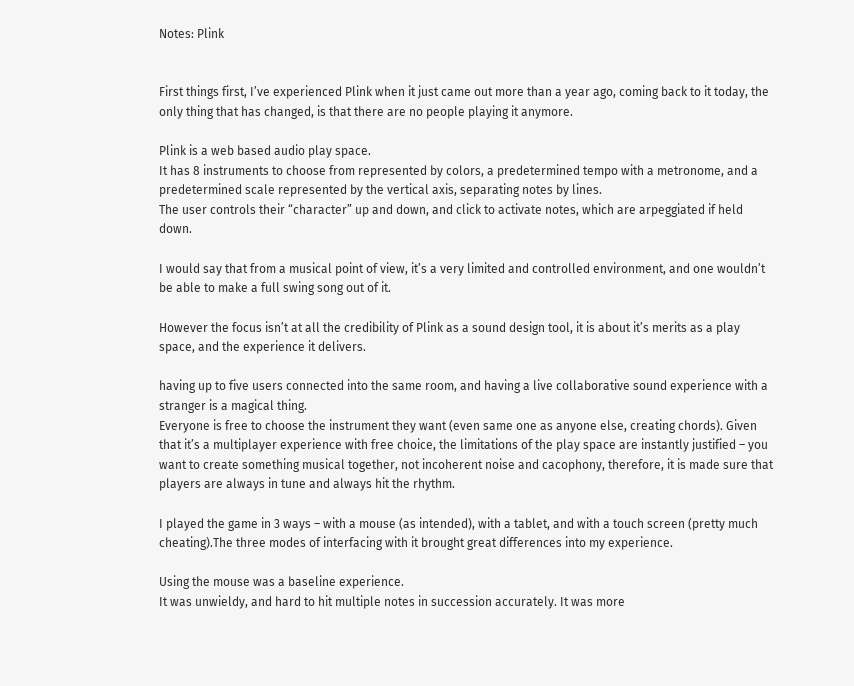Notes: Plink


First things first, I’ve experienced Plink when it just came out more than a year ago, coming back to it today, the only thing that has changed, is that there are no people playing it anymore.

Plink is a web based audio play space.
It has 8 instruments to choose from represented by colors, a predetermined tempo with a metronome, and a predetermined scale represented by the vertical axis, separating notes by lines.
The user controls their “character” up and down, and click to activate notes, which are arpeggiated if held down.

I would say that from a musical point of view, it’s a very limited and controlled environment, and one wouldn’t be able to make a full swing song out of it.

However the focus isn’t at all the credibility of Plink as a sound design tool, it is about it’s merits as a play space, and the experience it delivers.

having up to five users connected into the same room, and having a live collaborative sound experience with a stranger is a magical thing.
Everyone is free to choose the instrument they want (even same one as anyone else, creating chords). Given that it’s a multiplayer experience with free choice, the limitations of the play space are instantly justified – you want to create something musical together, not incoherent noise and cacophony, therefore, it is made sure that players are always in tune and always hit the rhythm.

I played the game in 3 ways – with a mouse (as intended), with a tablet, and with a touch screen (pretty much cheating).The three modes of interfacing with it brought great differences into my experience.

Using the mouse was a baseline experience.
It was unwieldy, and hard to hit multiple notes in succession accurately. It was more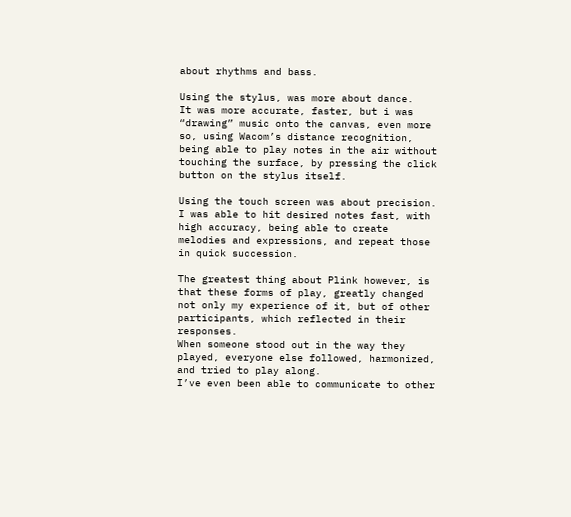about rhythms and bass.

Using the stylus, was more about dance.
It was more accurate, faster, but i was “drawing” music onto the canvas, even more so, using Wacom’s distance recognition, being able to play notes in the air without touching the surface, by pressing the click button on the stylus itself.

Using the touch screen was about precision.
I was able to hit desired notes fast, with high accuracy, being able to create melodies and expressions, and repeat those in quick succession.

The greatest thing about Plink however, is that these forms of play, greatly changed not only my experience of it, but of other participants, which reflected in their responses.
When someone stood out in the way they played, everyone else followed, harmonized, and tried to play along.
I’ve even been able to communicate to other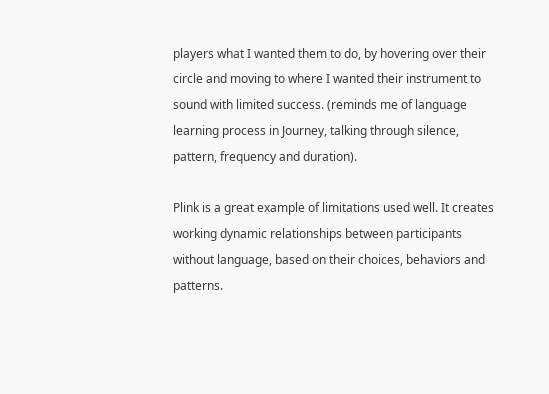players what I wanted them to do, by hovering over their circle and moving to where I wanted their instrument to sound with limited success. (reminds me of language learning process in Journey, talking through silence, pattern, frequency and duration).

Plink is a great example of limitations used well. It creates working dynamic relationships between participants without language, based on their choices, behaviors and patterns.